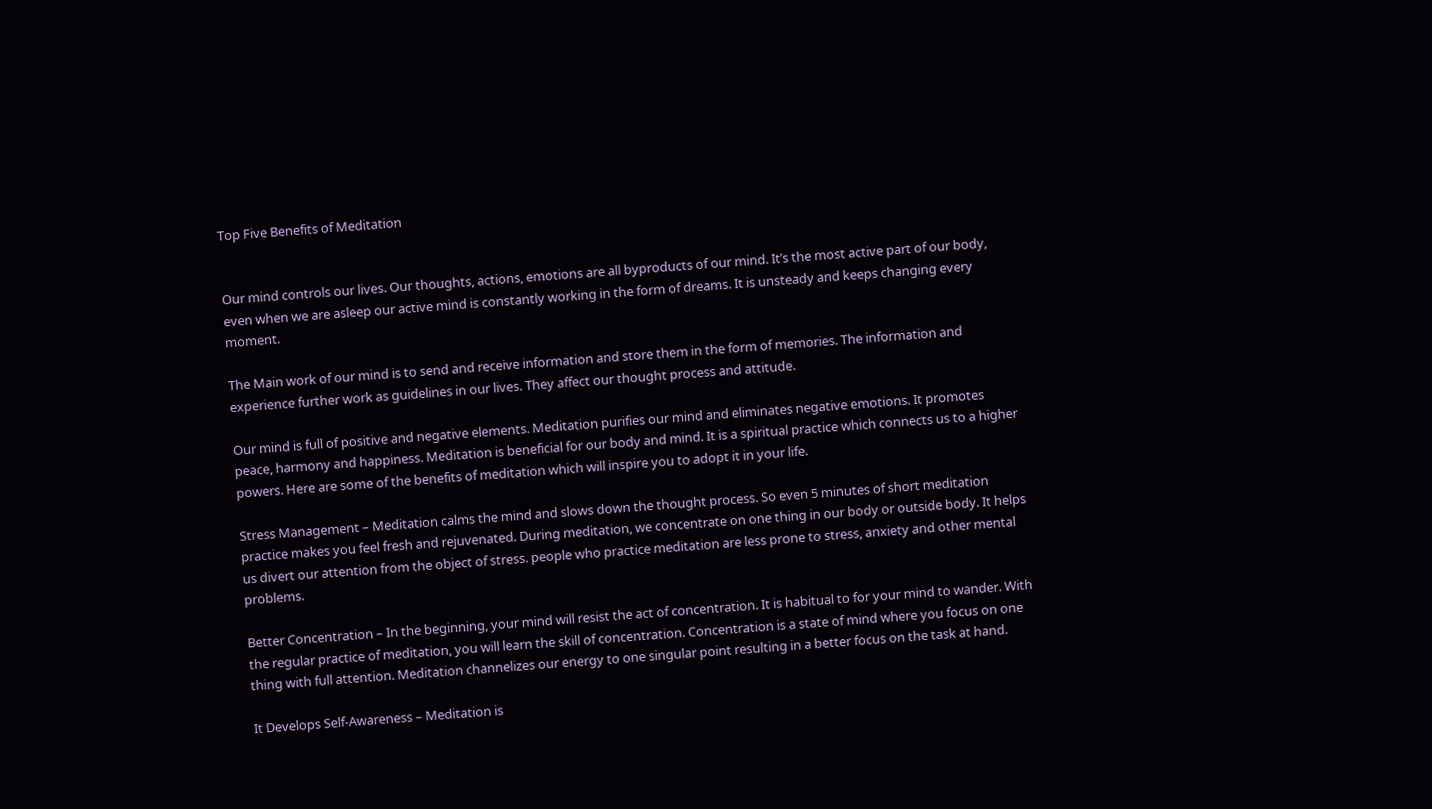Top Five Benefits of Meditation


Our mind controls our lives. Our thoughts, actions, emotions are all byproducts of our mind. It’s the most active part of our body, even when we are asleep our active mind is constantly working in the form of dreams. It is unsteady and keeps changing every moment.

The Main work of our mind is to send and receive information and store them in the form of memories. The information and experience further work as guidelines in our lives. They affect our thought process and attitude.

Our mind is full of positive and negative elements. Meditation purifies our mind and eliminates negative emotions. It promotes peace, harmony and happiness. Meditation is beneficial for our body and mind. It is a spiritual practice which connects us to a higher powers. Here are some of the benefits of meditation which will inspire you to adopt it in your life.

Stress Management – Meditation calms the mind and slows down the thought process. So even 5 minutes of short meditation practice makes you feel fresh and rejuvenated. During meditation, we concentrate on one thing in our body or outside body. It helps us divert our attention from the object of stress. people who practice meditation are less prone to stress, anxiety and other mental problems.

Better Concentration – In the beginning, your mind will resist the act of concentration. It is habitual to for your mind to wander. With the regular practice of meditation, you will learn the skill of concentration. Concentration is a state of mind where you focus on one thing with full attention. Meditation channelizes our energy to one singular point resulting in a better focus on the task at hand.

It Develops Self-Awareness – Meditation is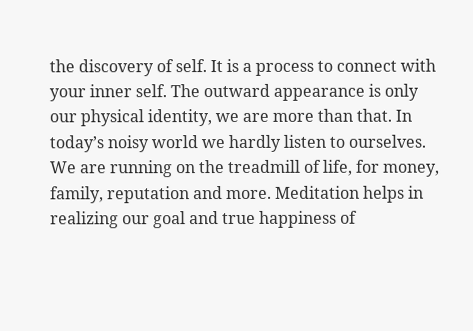the discovery of self. It is a process to connect with your inner self. The outward appearance is only our physical identity, we are more than that. In today’s noisy world we hardly listen to ourselves. We are running on the treadmill of life, for money, family, reputation and more. Meditation helps in realizing our goal and true happiness of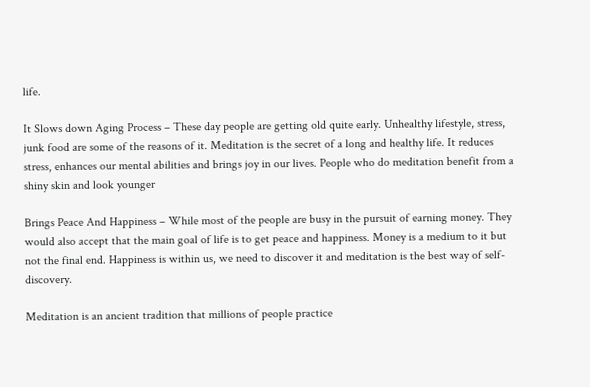life.

It Slows down Aging Process – These day people are getting old quite early. Unhealthy lifestyle, stress, junk food are some of the reasons of it. Meditation is the secret of a long and healthy life. It reduces stress, enhances our mental abilities and brings joy in our lives. People who do meditation benefit from a shiny skin and look younger

Brings Peace And Happiness – While most of the people are busy in the pursuit of earning money. They would also accept that the main goal of life is to get peace and happiness. Money is a medium to it but not the final end. Happiness is within us, we need to discover it and meditation is the best way of self-discovery.

Meditation is an ancient tradition that millions of people practice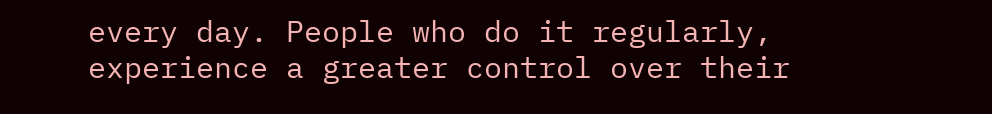every day. People who do it regularly, experience a greater control over their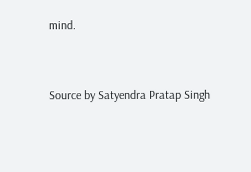mind.


Source by Satyendra Pratap Singh